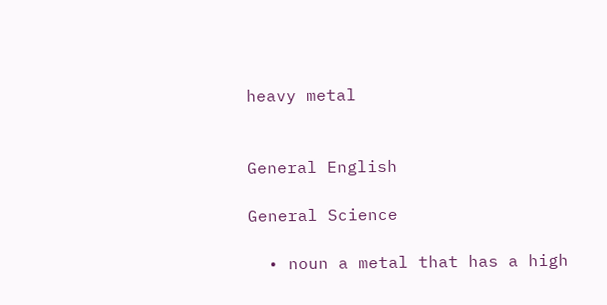heavy metal


General English

General Science

  • noun a metal that has a high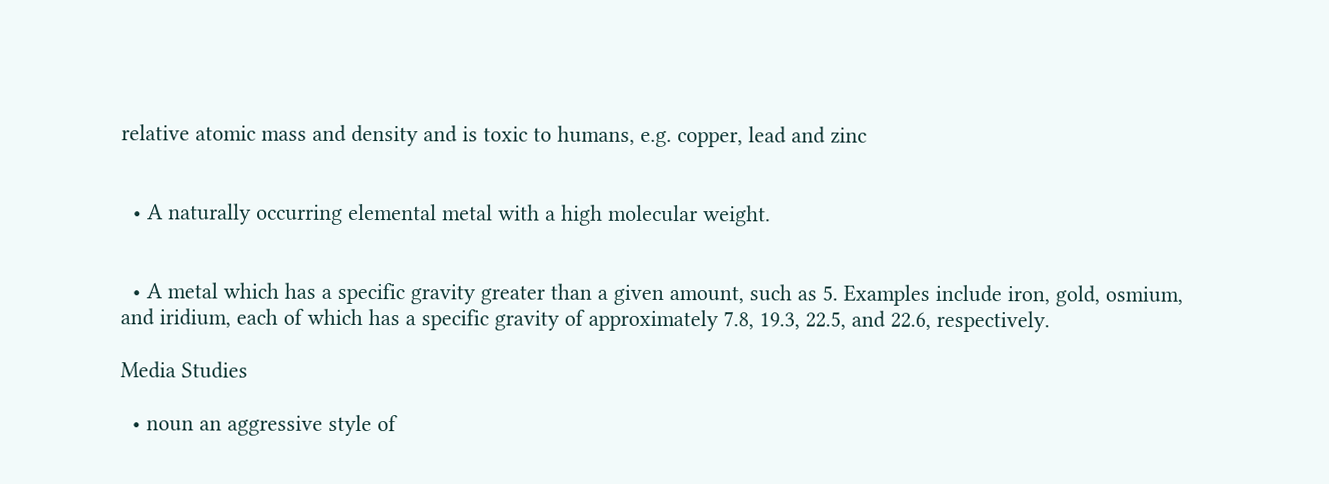relative atomic mass and density and is toxic to humans, e.g. copper, lead and zinc


  • A naturally occurring elemental metal with a high molecular weight.


  • A metal which has a specific gravity greater than a given amount, such as 5. Examples include iron, gold, osmium, and iridium, each of which has a specific gravity of approximately 7.8, 19.3, 22.5, and 22.6, respectively.

Media Studies

  • noun an aggressive style of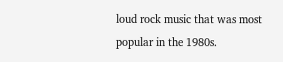loud rock music that was most popular in the 1980s.